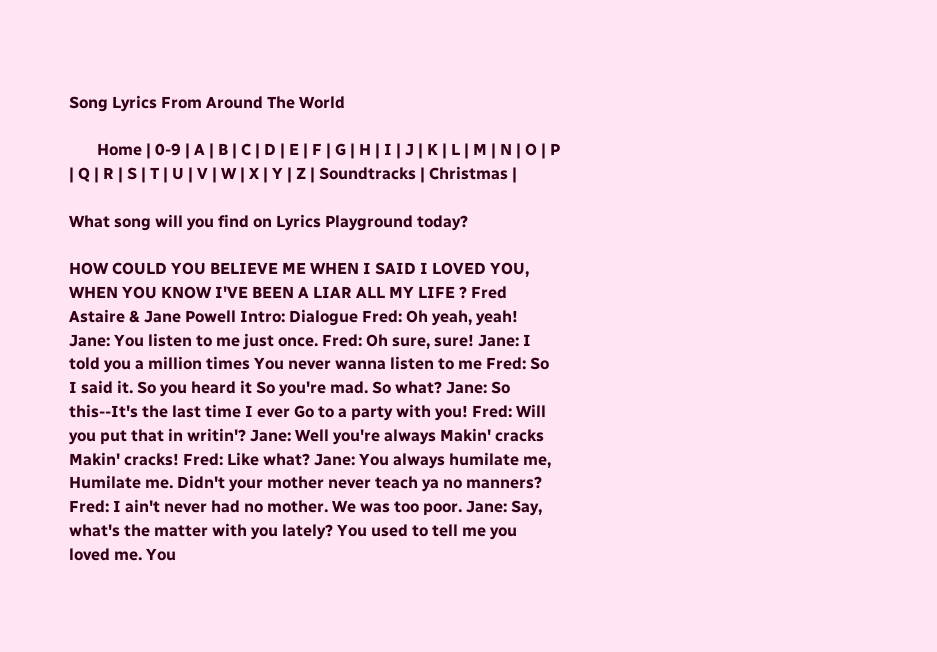Song Lyrics From Around The World

       Home | 0-9 | A | B | C | D | E | F | G | H | I | J | K | L | M | N | O | P | Q | R | S | T | U | V | W | X | Y | Z | Soundtracks | Christmas |

What song will you find on Lyrics Playground today?

HOW COULD YOU BELIEVE ME WHEN I SAID I LOVED YOU, WHEN YOU KNOW I'VE BEEN A LIAR ALL MY LIFE ? Fred Astaire & Jane Powell Intro: Dialogue Fred: Oh yeah, yeah! Jane: You listen to me just once. Fred: Oh sure, sure! Jane: I told you a million times You never wanna listen to me Fred: So I said it. So you heard it So you're mad. So what? Jane: So this--It's the last time I ever Go to a party with you! Fred: Will you put that in writin'? Jane: Well you're always Makin' cracks Makin' cracks! Fred: Like what? Jane: You always humilate me, Humilate me. Didn't your mother never teach ya no manners? Fred: I ain't never had no mother. We was too poor. Jane: Say, what's the matter with you lately? You used to tell me you loved me. You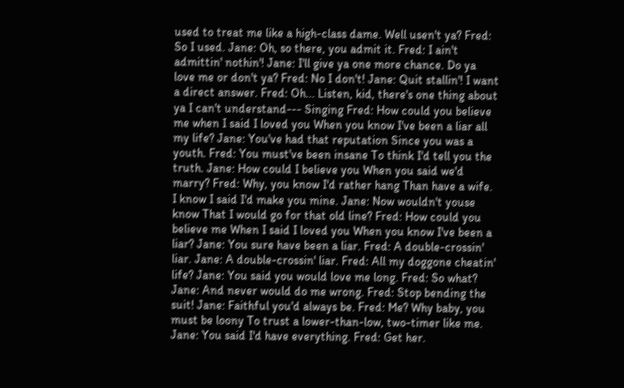used to treat me like a high-class dame. Well usen't ya? Fred: So I used. Jane: Oh, so there, you admit it. Fred: I ain't admittin' nothin'! Jane: I'll give ya one more chance. Do ya love me or don't ya? Fred: No I don't! Jane: Quit stallin'! I want a direct answer. Fred: Oh... Listen, kid, there's one thing about ya I can't understand--- Singing Fred: How could you believe me when I said I loved you When you know I've been a liar all my life? Jane: You've had that reputation Since you was a youth. Fred: You must've been insane To think I'd tell you the truth. Jane: How could I believe you When you said we'd marry? Fred: Why, you know I'd rather hang Than have a wife. I know I said I'd make you mine. Jane: Now wouldn't youse know That I would go for that old line? Fred: How could you believe me When I said I loved you When you know I've been a liar? Jane: You sure have been a liar. Fred: A double-crossin' liar. Jane: A double-crossin' liar. Fred: All my doggone cheatin' life? Jane: You said you would love me long. Fred: So what? Jane: And never would do me wrong. Fred: Stop bending the suit! Jane: Faithful you'd always be. Fred: Me? Why baby, you must be loony To trust a lower-than-low, two-timer like me. Jane: You said I'd have everything. Fred: Get her.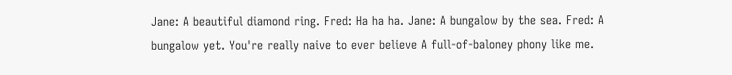Jane: A beautiful diamond ring. Fred: Ha ha ha. Jane: A bungalow by the sea. Fred: A bungalow yet. You're really naive to ever believe A full-of-baloney phony like me.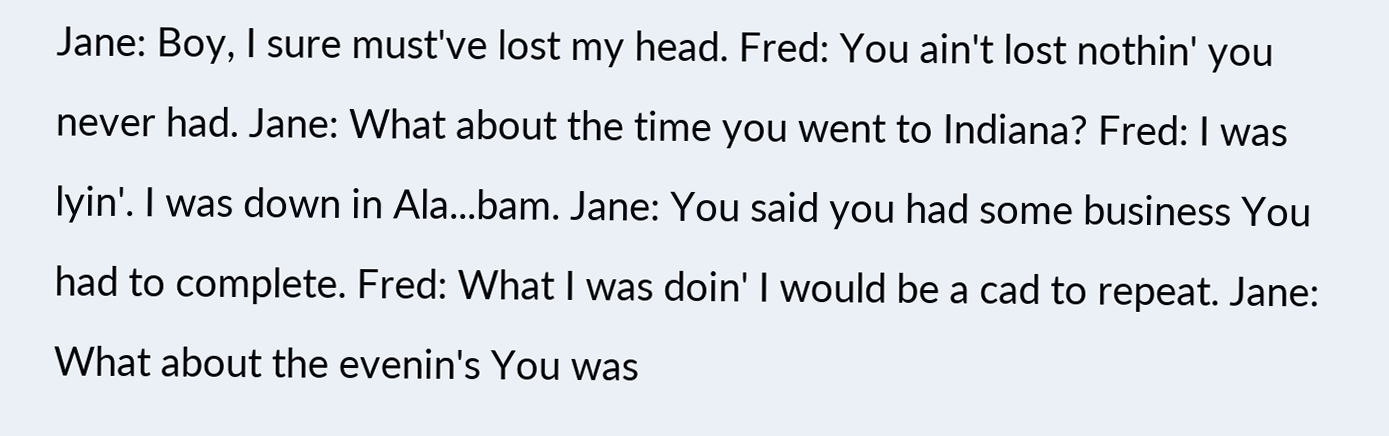Jane: Boy, I sure must've lost my head. Fred: You ain't lost nothin' you never had. Jane: What about the time you went to Indiana? Fred: I was lyin'. I was down in Ala...bam. Jane: You said you had some business You had to complete. Fred: What I was doin' I would be a cad to repeat. Jane: What about the evenin's You was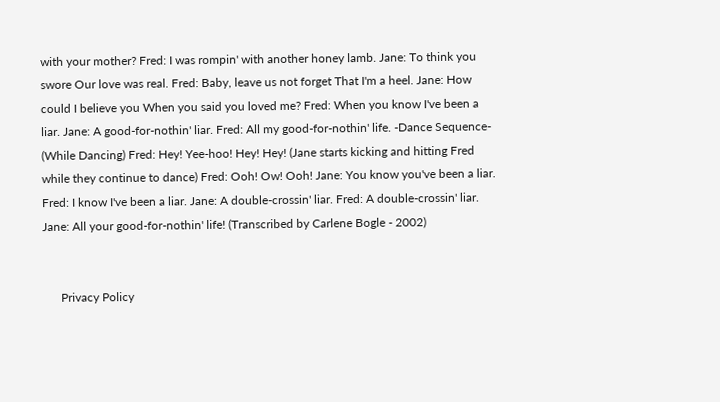with your mother? Fred: I was rompin' with another honey lamb. Jane: To think you swore Our love was real. Fred: Baby, leave us not forget That I'm a heel. Jane: How could I believe you When you said you loved me? Fred: When you know I've been a liar. Jane: A good-for-nothin' liar. Fred: All my good-for-nothin' life. -Dance Sequence- (While Dancing) Fred: Hey! Yee-hoo! Hey! Hey! (Jane starts kicking and hitting Fred while they continue to dance) Fred: Ooh! Ow! Ooh! Jane: You know you've been a liar. Fred: I know I've been a liar. Jane: A double-crossin' liar. Fred: A double-crossin' liar. Jane: All your good-for-nothin' life! (Transcribed by Carlene Bogle - 2002)


      Privacy Policy